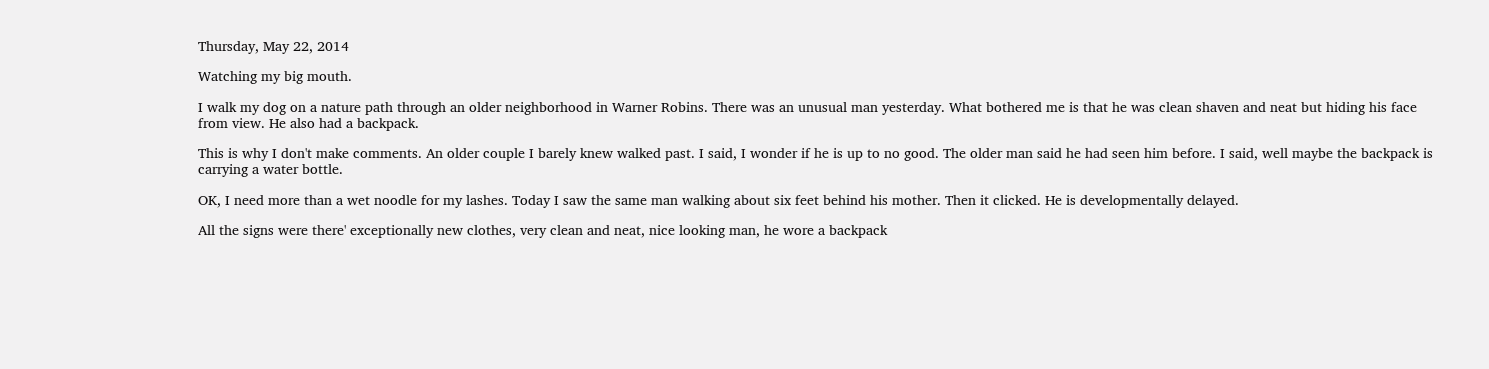Thursday, May 22, 2014

Watching my big mouth.

I walk my dog on a nature path through an older neighborhood in Warner Robins. There was an unusual man yesterday. What bothered me is that he was clean shaven and neat but hiding his face from view. He also had a backpack.

This is why I don't make comments. An older couple I barely knew walked past. I said, I wonder if he is up to no good. The older man said he had seen him before. I said, well maybe the backpack is carrying a water bottle.

OK, I need more than a wet noodle for my lashes. Today I saw the same man walking about six feet behind his mother. Then it clicked. He is developmentally delayed.

All the signs were there' exceptionally new clothes, very clean and neat, nice looking man, he wore a backpack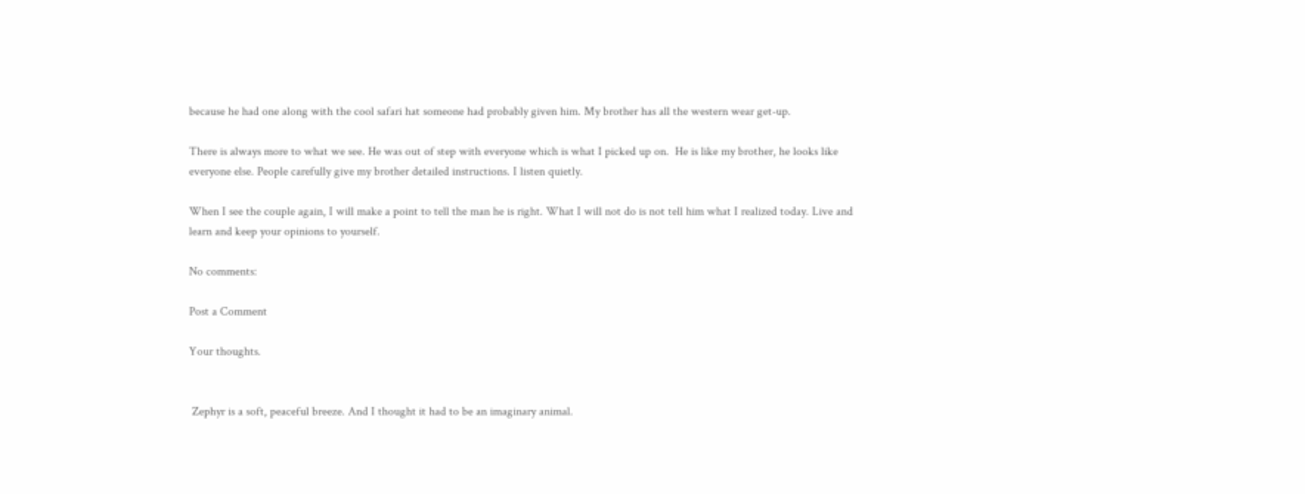because he had one along with the cool safari hat someone had probably given him. My brother has all the western wear get-up.

There is always more to what we see. He was out of step with everyone which is what I picked up on.  He is like my brother, he looks like everyone else. People carefully give my brother detailed instructions. I listen quietly.

When I see the couple again, I will make a point to tell the man he is right. What I will not do is not tell him what I realized today. Live and learn and keep your opinions to yourself.

No comments:

Post a Comment

Your thoughts.


 Zephyr is a soft, peaceful breeze. And I thought it had to be an imaginary animal.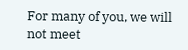For many of you, we will not meet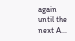again until the next A...